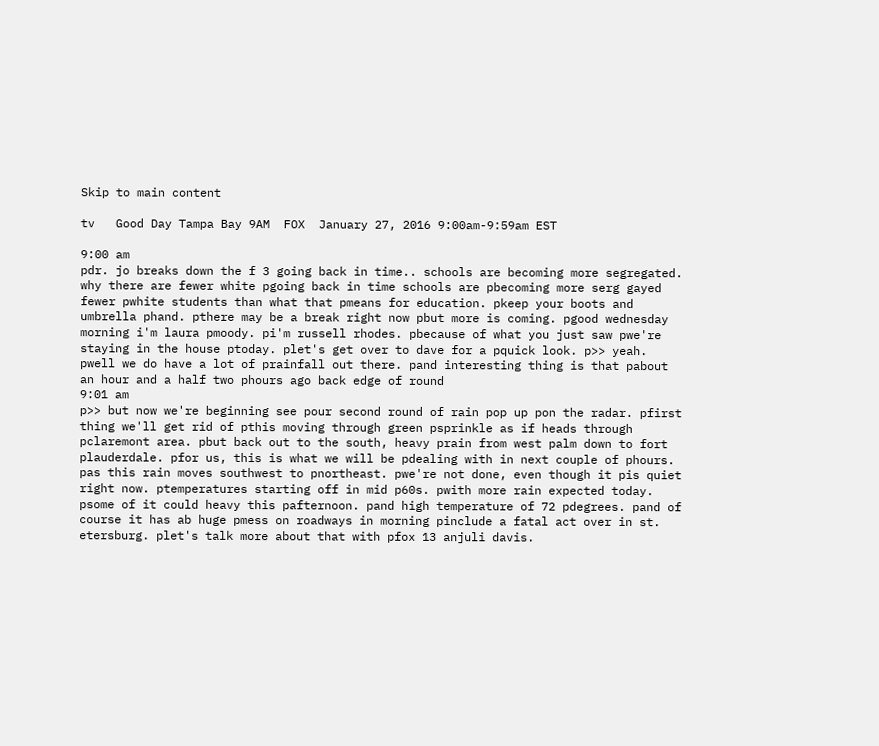Skip to main content

tv   Good Day Tampa Bay 9AM  FOX  January 27, 2016 9:00am-9:59am EST

9:00 am
pdr. jo breaks down the f 3 going back in time.. schools are becoming more segregated. why there are fewer white pgoing back in time schools are pbecoming more serg gayed fewer pwhite students than what that pmeans for education. pkeep your boots and umbrella phand. pthere may be a break right now pbut more is coming. pgood wednesday morning i'm laura pmoody. pi'm russell rhodes. pbecause of what you just saw pwe're staying in the house ptoday. plet's get over to dave for a pquick look. p>> yeah. pwell we do have a lot of prainfall out there. pand interesting thing is that pabout an hour and a half two phours ago back edge of round
9:01 am
p>> but now we're beginning see pour second round of rain pop up pon the radar. pfirst thing we'll get rid of pthis moving through green psprinkle as if heads through pclaremont area. pbut back out to the south, heavy prain from west palm down to fort plauderdale. pfor us, this is what we will be pdealing with in next couple of phours. pas this rain moves southwest to pnortheast. pwe're not done, even though it pis quiet right now. ptemperatures starting off in mid p60s. pwith more rain expected today. psome of it could heavy this pafternoon. pand high temperature of 72 pdegrees. pand of course it has ab huge pmess on roadways in morning pinclude a fatal act over in st. etersburg. plet's talk more about that with pfox 13 anjuli davis.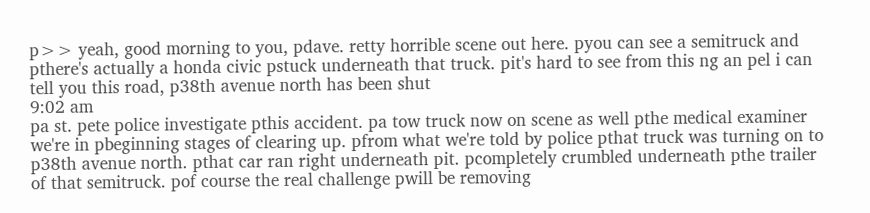p>> yeah, good morning to you, pdave. retty horrible scene out here. pyou can see a semitruck and pthere's actually a honda civic pstuck underneath that truck. pit's hard to see from this ng an pel i can tell you this road, p38th avenue north has been shut
9:02 am
pa st. pete police investigate pthis accident. pa tow truck now on scene as well pthe medical examiner we're in pbeginning stages of clearing up. pfrom what we're told by police pthat truck was turning on to p38th avenue north. pthat car ran right underneath pit. pcompletely crumbled underneath pthe trailer of that semitruck. pof course the real challenge pwill be removing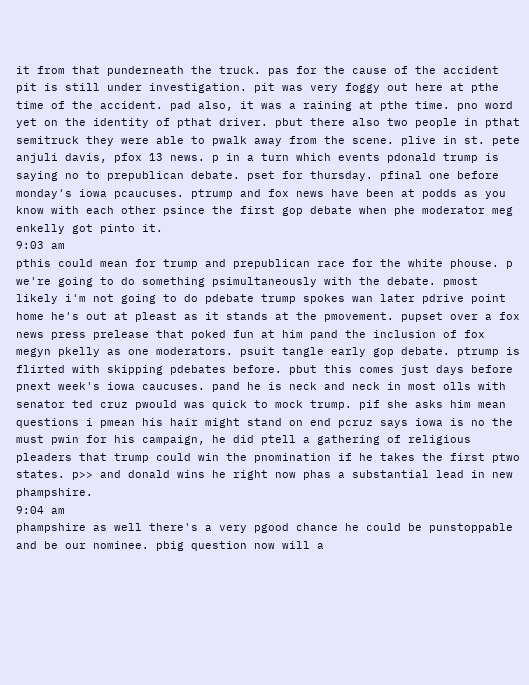it from that punderneath the truck. pas for the cause of the accident pit is still under investigation. pit was very foggy out here at pthe time of the accident. pad also, it was a raining at pthe time. pno word yet on the identity of pthat driver. pbut there also two people in pthat semitruck they were able to pwalk away from the scene. plive in st. pete anjuli davis, pfox 13 news. p in a turn which events pdonald trump is saying no to prepublican debate. pset for thursday. pfinal one before monday's iowa pcaucuses. ptrump and fox news have been at podds as you know with each other psince the first gop debate when phe moderator meg enkelly got pinto it.
9:03 am
pthis could mean for trump and prepublican race for the white phouse. p we're going to do something psimultaneously with the debate. pmost likely i'm not going to do pdebate trump spokes wan later pdrive point home he's out at pleast as it stands at the pmovement. pupset over a fox news press prelease that poked fun at him pand the inclusion of fox megyn pkelly as one moderators. psuit tangle early gop debate. ptrump is flirted with skipping pdebates before. pbut this comes just days before pnext week's iowa caucuses. pand he is neck and neck in most olls with senator ted cruz pwould was quick to mock trump. pif she asks him mean questions i pmean his hair might stand on end pcruz says iowa is no the must pwin for his campaign, he did ptell a gathering of religious pleaders that trump could win the pnomination if he takes the first ptwo states. p>> and donald wins he right now phas a substantial lead in new phampshire.
9:04 am
phampshire as well there's a very pgood chance he could be punstoppable and be our nominee. pbig question now will a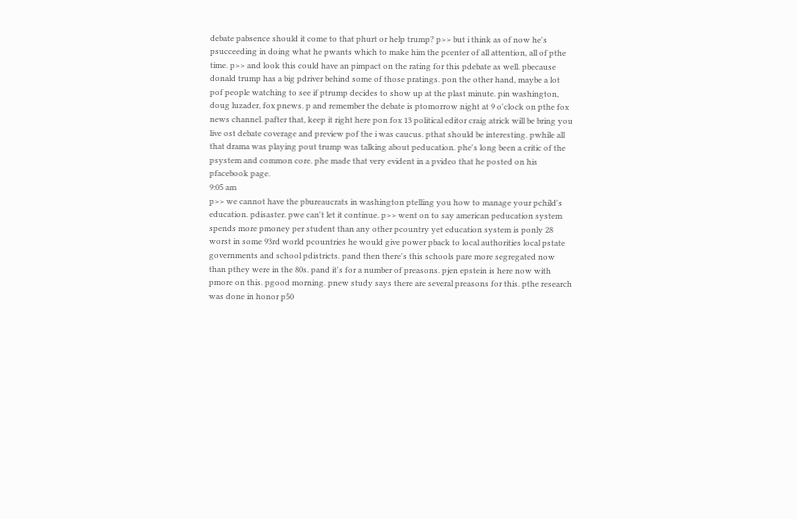debate pabsence should it come to that phurt or help trump? p>> but i think as of now he's psucceeding in doing what he pwants which to make him the pcenter of all attention, all of pthe time. p>> and look this could have an pimpact on the rating for this pdebate as well. pbecause donald trump has a big pdriver behind some of those pratings. pon the other hand, maybe a lot pof people watching to see if ptrump decides to show up at the plast minute. pin washington, doug luzader, fox pnews. p and remember the debate is ptomorrow night at 9 o'clock on pthe fox news channel. pafter that, keep it right here pon fox 13 political editor craig atrick will be bring you live ost debate coverage and preview pof the i was caucus. pthat should be interesting. pwhile all that drama was playing pout trump was talking about peducation. phe's long been a critic of the psystem and common core. phe made that very evident in a pvideo that he posted on his pfacebook page.
9:05 am
p>> we cannot have the pbureaucrats in washington ptelling you how to manage your pchild's education. pdisaster. pwe can't let it continue. p>> went on to say american peducation system spends more pmoney per student than any other pcountry yet education system is ponly 28 worst in some 93rd world pcountries he would give power pback to local authorities local pstate governments and school pdistricts. pand then there's this schools pare more segregated now than pthey were in the 80s. pand it's for a number of preasons. pjen epstein is here now with pmore on this. pgood morning. pnew study says there are several preasons for this. pthe research was done in honor p50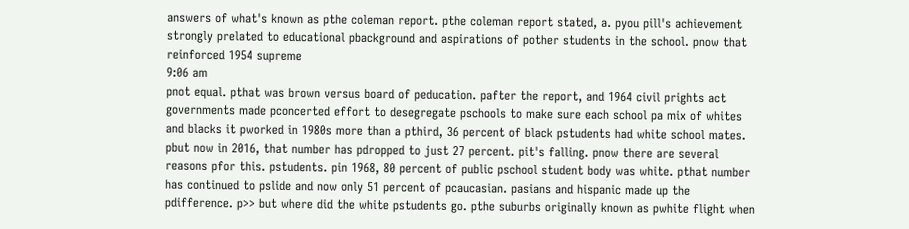answers of what's known as pthe coleman report. pthe coleman report stated, a. pyou pill's achievement strongly prelated to educational pbackground and aspirations of pother students in the school. pnow that reinforced 1954 supreme
9:06 am
pnot equal. pthat was brown versus board of peducation. pafter the report, and 1964 civil prights act governments made pconcerted effort to desegregate pschools to make sure each school pa mix of whites and blacks it pworked in 1980s more than a pthird, 36 percent of black pstudents had white school mates. pbut now in 2016, that number has pdropped to just 27 percent. pit's falling. pnow there are several reasons pfor this. pstudents. pin 1968, 80 percent of public pschool student body was white. pthat number has continued to pslide and now only 51 percent of pcaucasian. pasians and hispanic made up the pdifference. p>> but where did the white pstudents go. pthe suburbs originally known as pwhite flight when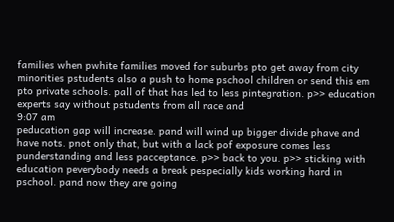families when pwhite families moved for suburbs pto get away from city minorities pstudents also a push to home pschool children or send this em pto private schools. pall of that has led to less pintegration. p>> education experts say without pstudents from all race and
9:07 am
peducation gap will increase. pand will wind up bigger divide phave and have nots. pnot only that, but with a lack pof exposure comes less punderstanding and less pacceptance. p>> back to you. p>> sticking with education peverybody needs a break pespecially kids working hard in pschool. pand now they are going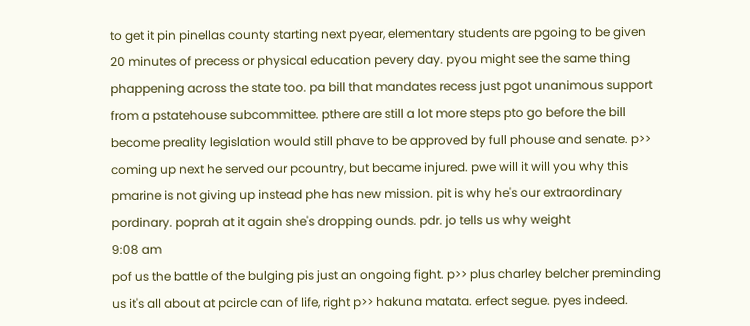to get it pin pinellas county starting next pyear, elementary students are pgoing to be given 20 minutes of precess or physical education pevery day. pyou might see the same thing phappening across the state too. pa bill that mandates recess just pgot unanimous support from a pstatehouse subcommittee. pthere are still a lot more steps pto go before the bill become preality legislation would still phave to be approved by full phouse and senate. p>> coming up next he served our pcountry, but became injured. pwe will it will you why this pmarine is not giving up instead phe has new mission. pit is why he's our extraordinary pordinary. poprah at it again she's dropping ounds. pdr. jo tells us why weight
9:08 am
pof us the battle of the bulging pis just an ongoing fight. p>> plus charley belcher preminding us it's all about at pcircle can of life, right p>> hakuna matata. erfect segue. pyes indeed.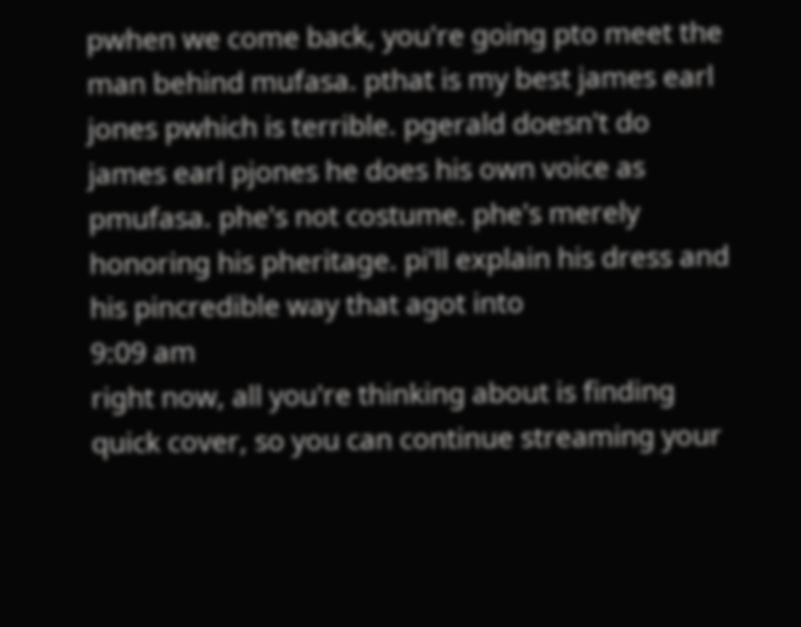pwhen we come back, you're going pto meet the man behind mufasa. pthat is my best james earl jones pwhich is terrible. pgerald doesn't do james earl pjones he does his own voice as pmufasa. phe's not costume. phe's merely honoring his pheritage. pi'll explain his dress and his pincredible way that agot into
9:09 am
right now, all you're thinking about is finding quick cover, so you can continue streaming your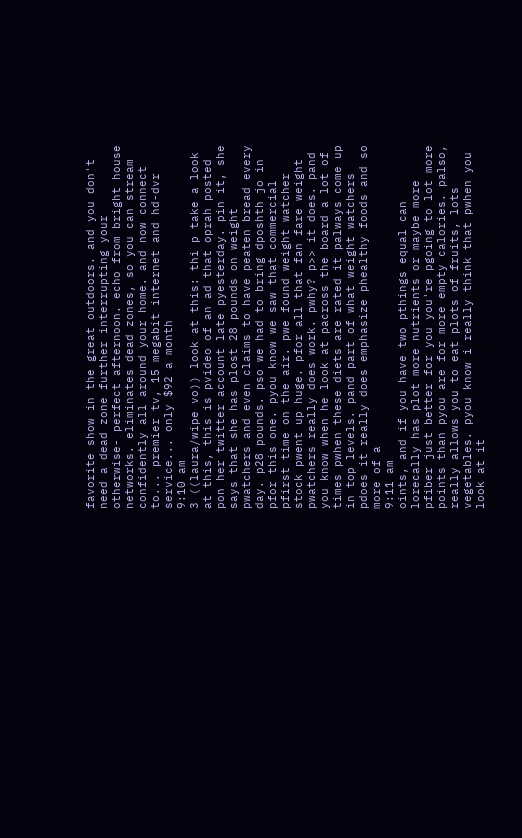favorite show in the great outdoors. and you don't need a dead zone further interrupting your otherwise- perfect afternoon. echo from bright house networks. eliminates dead zones, so you can stream confidently all around your home. and now connect to... premier tv, 15 megabit internet and hd-dvr service... only $92 a month
9:10 am
3 ((laura/wipe vo)) look at this: thi p take a look at this, this is pvideo of an ad that oprah posted pon her twitter account late pyesterday. pin it, she says that she has plost 28 pounds on weight pwatchers and even claims to have peaten bread every day. p28 pounds. pso we had to bring dposhth jo in pfor this one. pyou know we saw that commercial pfirst time on the air. pwe found weight watcher stock pwent up huge. pfor all that fan fare weight pwatchers really does work. pwhy? p>> it does. pand you know when he look at pacross the board a lot of times pwhen these diets are rated it palways come up in top levels. pand part of what weight watchers pdoes it really does emphasize phealthy foods and so more of a
9:11 am
oints, and if you have two pthings equal can lorecally has plot more nutrients or maybe more pfiber just better for you you're pgoing to lot more points than pyou are for more empty calories. palso, really allows you to eat plots of fruits, lots vegetables. pyou know i really think that pwhen you look at it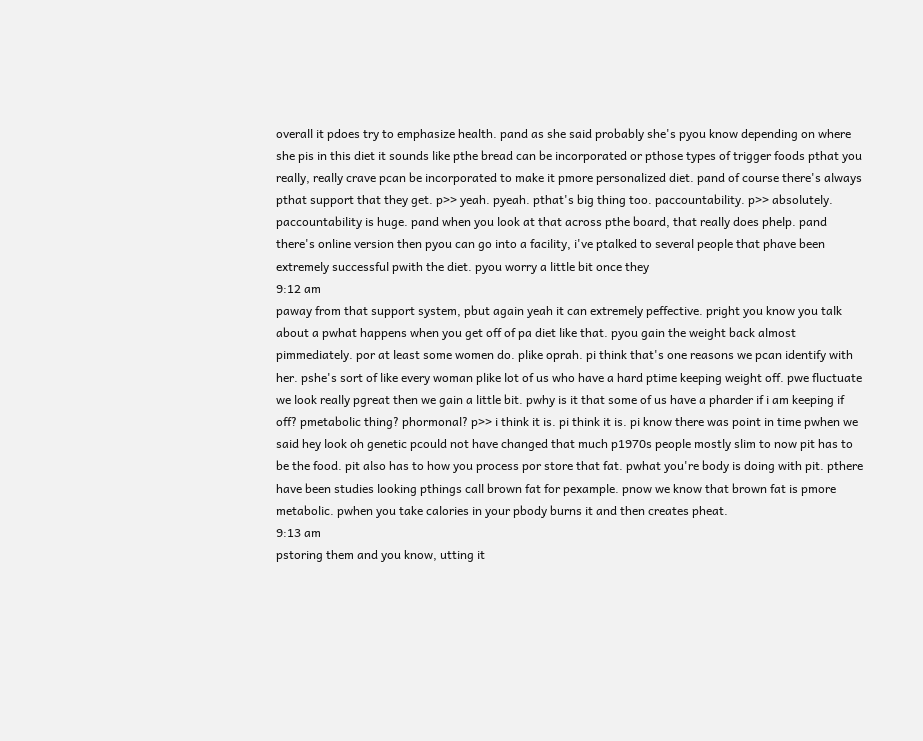overall it pdoes try to emphasize health. pand as she said probably she's pyou know depending on where she pis in this diet it sounds like pthe bread can be incorporated or pthose types of trigger foods pthat you really, really crave pcan be incorporated to make it pmore personalized diet. pand of course there's always pthat support that they get. p>> yeah. pyeah. pthat's big thing too. paccountability. p>> absolutely. paccountability is huge. pand when you look at that across pthe board, that really does phelp. pand there's online version then pyou can go into a facility, i've ptalked to several people that phave been extremely successful pwith the diet. pyou worry a little bit once they
9:12 am
paway from that support system, pbut again yeah it can extremely peffective. pright you know you talk about a pwhat happens when you get off of pa diet like that. pyou gain the weight back almost pimmediately. por at least some women do. plike oprah. pi think that's one reasons we pcan identify with her. pshe's sort of like every woman plike lot of us who have a hard ptime keeping weight off. pwe fluctuate we look really pgreat then we gain a little bit. pwhy is it that some of us have a pharder if i am keeping if off? pmetabolic thing? phormonal? p>> i think it is. pi think it is. pi know there was point in time pwhen we said hey look oh genetic pcould not have changed that much p1970s people mostly slim to now pit has to be the food. pit also has to how you process por store that fat. pwhat you're body is doing with pit. pthere have been studies looking pthings call brown fat for pexample. pnow we know that brown fat is pmore metabolic. pwhen you take calories in your pbody burns it and then creates pheat.
9:13 am
pstoring them and you know, utting it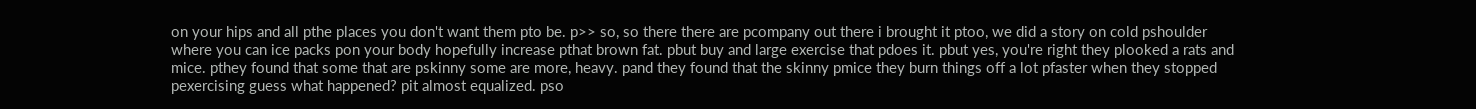on your hips and all pthe places you don't want them pto be. p>> so, so there there are pcompany out there i brought it ptoo, we did a story on cold pshoulder where you can ice packs pon your body hopefully increase pthat brown fat. pbut buy and large exercise that pdoes it. pbut yes, you're right they plooked a rats and mice. pthey found that some that are pskinny some are more, heavy. pand they found that the skinny pmice they burn things off a lot pfaster when they stopped pexercising guess what happened? pit almost equalized. pso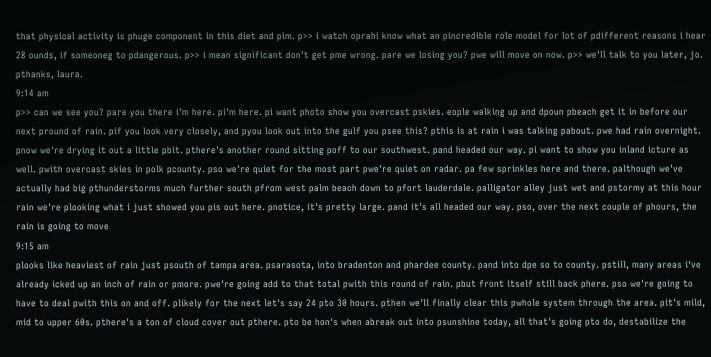that physical activity is phuge component in this diet and pim. p>> i watch oprahi know what an pincredible role model for lot of pdifferent reasons i hear 28 ounds, if someoneg to pdangerous. p>> i mean significant don't get pme wrong. pare we losing you? pwe will move on now. p>> we'll talk to you later, jo. pthanks, laura.
9:14 am
p>> can we see you? pare you there i'm here. pi'm here. pi want photo show you overcast pskies. eople walking up and dpoun pbeach get it in before our next pround of rain. pif you look very closely, and pyou look out into the gulf you psee this? pthis is at rain i was talking pabout. pwe had rain overnight. pnow we're drying it out a little pbit. pthere's another round sitting poff to our southwest. pand headed our way. pi want to show you inland icture as well. pwith overcast skies in polk pcounty. pso we're quiet for the most part pwe're quiet on radar. pa few sprinkles here and there. palthough we've actually had big pthunderstorms much further south pfrom west palm beach down to pfort lauderdale. palligator alley just wet and pstormy at this hour rain we're plooking what i just showed you pis out here. pnotice, it's pretty large. pand it's all headed our way. pso, over the next couple of phours, the rain is going to move
9:15 am
plooks like heaviest of rain just psouth of tampa area. psarasota, into bradenton and phardee county. pand into dpe so to county. pstill, many areas i've already icked up an inch of rain or pmore. pwe're going add to that total pwith this round of rain. pbut front itself still back phere. pso we're going to have to deal pwith this on and off. plikely for the next let's say 24 pto 30 hours. pthen we'll finally clear this pwhole system through the area. pit's mild, mid to upper 60s. pthere's a ton of cloud cover out pthere. pto be hon's when abreak out into psunshine today, all that's going pto do, destabilize the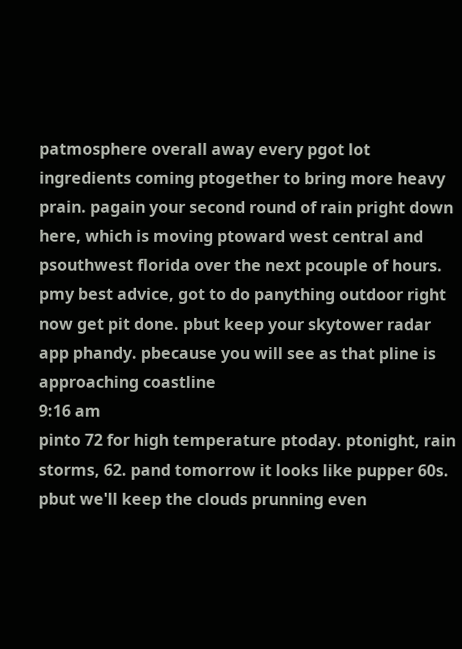patmosphere overall away every pgot lot ingredients coming ptogether to bring more heavy prain. pagain your second round of rain pright down here, which is moving ptoward west central and psouthwest florida over the next pcouple of hours. pmy best advice, got to do panything outdoor right now get pit done. pbut keep your skytower radar app phandy. pbecause you will see as that pline is approaching coastline
9:16 am
pinto 72 for high temperature ptoday. ptonight, rain storms, 62. pand tomorrow it looks like pupper 60s. pbut we'll keep the clouds prunning even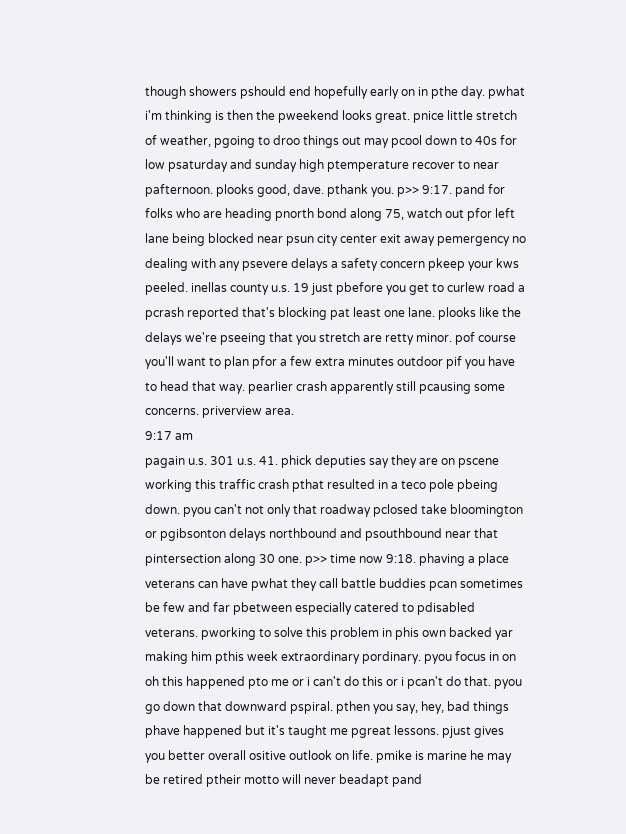though showers pshould end hopefully early on in pthe day. pwhat i'm thinking is then the pweekend looks great. pnice little stretch of weather, pgoing to droo things out may pcool down to 40s for low psaturday and sunday high ptemperature recover to near pafternoon. plooks good, dave. pthank you. p>> 9:17. pand for folks who are heading pnorth bond along 75, watch out pfor left lane being blocked near psun city center exit away pemergency no dealing with any psevere delays a safety concern pkeep your kws peeled. inellas county u.s. 19 just pbefore you get to curlew road a pcrash reported that's blocking pat least one lane. plooks like the delays we're pseeing that you stretch are retty minor. pof course you'll want to plan pfor a few extra minutes outdoor pif you have to head that way. pearlier crash apparently still pcausing some concerns. priverview area.
9:17 am
pagain u.s. 301 u.s. 41. phick deputies say they are on pscene working this traffic crash pthat resulted in a teco pole pbeing down. pyou can't not only that roadway pclosed take bloomington or pgibsonton delays northbound and psouthbound near that pintersection along 30 one. p>> time now 9:18. phaving a place veterans can have pwhat they call battle buddies pcan sometimes be few and far pbetween especially catered to pdisabled veterans. pworking to solve this problem in phis own backed yar making him pthis week extraordinary pordinary. pyou focus in on oh this happened pto me or i can't do this or i pcan't do that. pyou go down that downward pspiral. pthen you say, hey, bad things phave happened but it's taught me pgreat lessons. pjust gives you better overall ositive outlook on life. pmike is marine he may be retired ptheir motto will never beadapt pand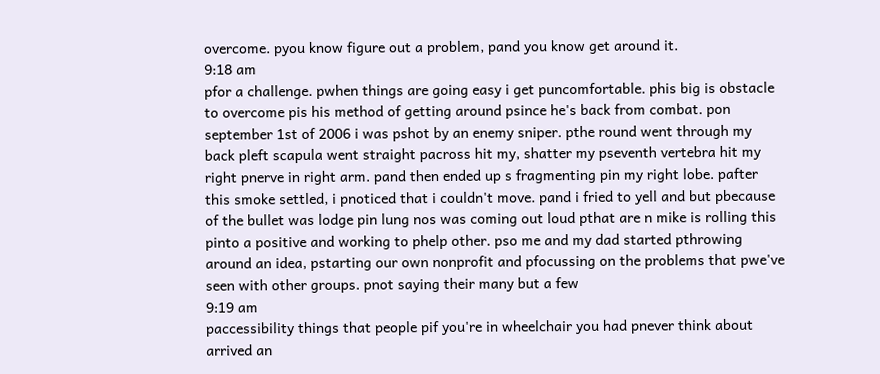overcome. pyou know figure out a problem, pand you know get around it.
9:18 am
pfor a challenge. pwhen things are going easy i get puncomfortable. phis big is obstacle to overcome pis his method of getting around psince he's back from combat. pon september 1st of 2006 i was pshot by an enemy sniper. pthe round went through my back pleft scapula went straight pacross hit my, shatter my pseventh vertebra hit my right pnerve in right arm. pand then ended up s fragmenting pin my right lobe. pafter this smoke settled, i pnoticed that i couldn't move. pand i fried to yell and but pbecause of the bullet was lodge pin lung nos was coming out loud pthat are n mike is rolling this pinto a positive and working to phelp other. pso me and my dad started pthrowing around an idea, pstarting our own nonprofit and pfocussing on the problems that pwe've seen with other groups. pnot saying their many but a few
9:19 am
paccessibility things that people pif you're in wheelchair you had pnever think about arrived an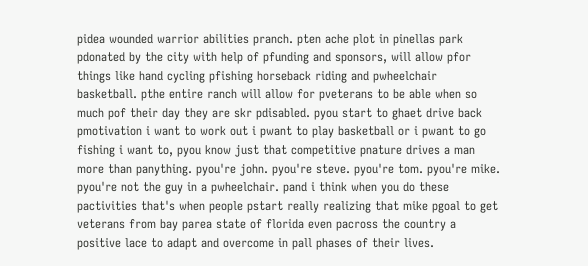pidea wounded warrior abilities pranch. pten ache plot in pinellas park pdonated by the city with help of pfunding and sponsors, will allow pfor things like hand cycling pfishing horseback riding and pwheelchair basketball. pthe entire ranch will allow for pveterans to be able when so much pof their day they are skr pdisabled. pyou start to ghaet drive back pmotivation i want to work out i pwant to play basketball or i pwant to go fishing i want to, pyou know just that competitive pnature drives a man more than panything. pyou're john. pyou're steve. pyou're tom. pyou're mike. pyou're not the guy in a pwheelchair. pand i think when you do these pactivities that's when people pstart really realizing that mike pgoal to get veterans from bay parea state of florida even pacross the country a positive lace to adapt and overcome in pall phases of their lives.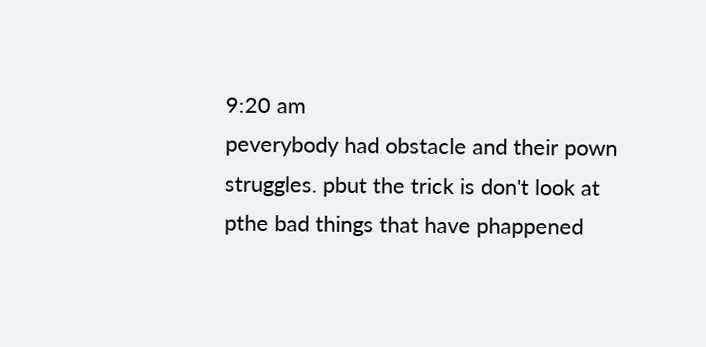9:20 am
peverybody had obstacle and their pown struggles. pbut the trick is don't look at pthe bad things that have phappened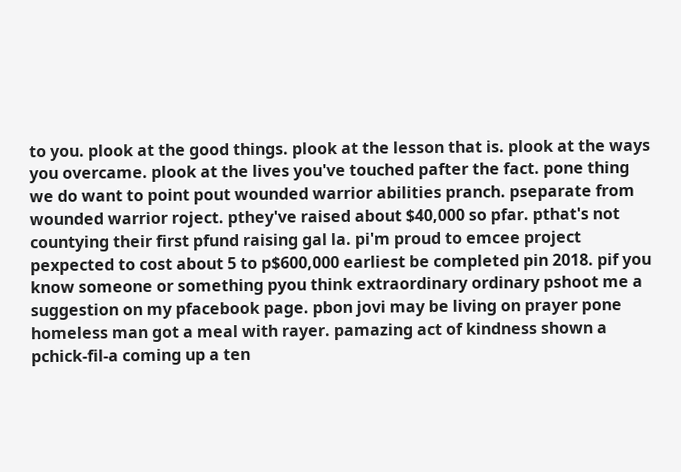to you. plook at the good things. plook at the lesson that is. plook at the ways you overcame. plook at the lives you've touched pafter the fact. pone thing we do want to point pout wounded warrior abilities pranch. pseparate from wounded warrior roject. pthey've raised about $40,000 so pfar. pthat's not countying their first pfund raising gal la. pi'm proud to emcee project pexpected to cost about 5 to p$600,000 earliest be completed pin 2018. pif you know someone or something pyou think extraordinary ordinary pshoot me a suggestion on my pfacebook page. pbon jovi may be living on prayer pone homeless man got a meal with rayer. pamazing act of kindness shown a pchick-fil-a coming up a ten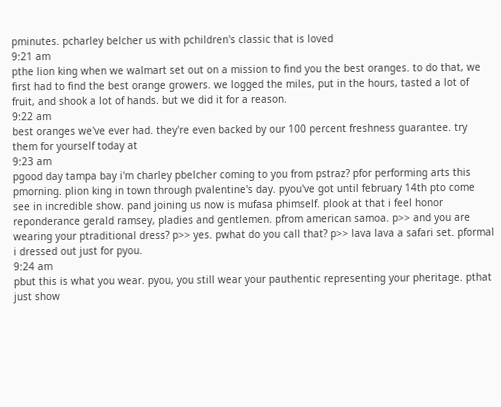pminutes. pcharley belcher us with pchildren's classic that is loved
9:21 am
pthe lion king when we walmart set out on a mission to find you the best oranges. to do that, we first had to find the best orange growers. we logged the miles, put in the hours, tasted a lot of fruit, and shook a lot of hands. but we did it for a reason.
9:22 am
best oranges we've ever had. they're even backed by our 100 percent freshness guarantee. try them for yourself today at
9:23 am
pgood day tampa bay i'm charley pbelcher coming to you from pstraz? pfor performing arts this pmorning. plion king in town through pvalentine's day. pyou've got until february 14th pto come see in incredible show. pand joining us now is mufasa phimself. plook at that i feel honor reponderance gerald ramsey, pladies and gentlemen. pfrom american samoa. p>> and you are wearing your ptraditional dress? p>> yes. pwhat do you call that? p>> lava lava a safari set. pformal i dressed out just for pyou.
9:24 am
pbut this is what you wear. pyou, you still wear your pauthentic representing your pheritage. pthat just show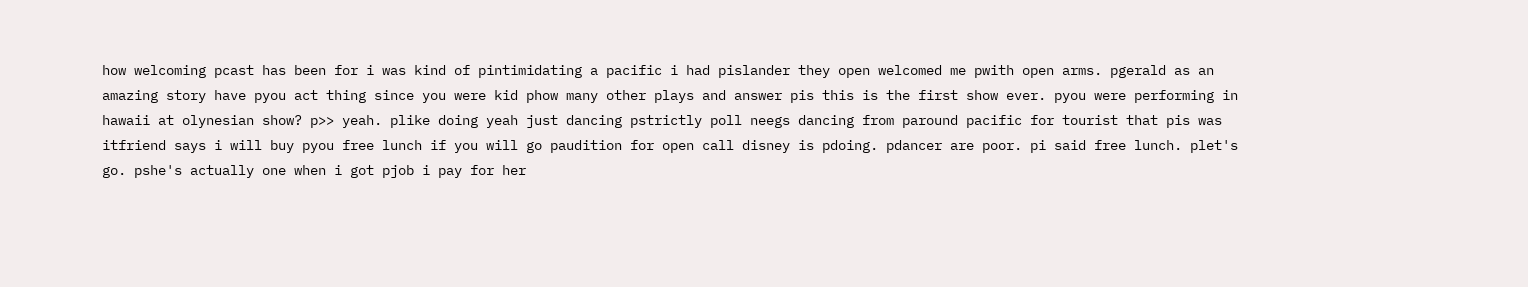how welcoming pcast has been for i was kind of pintimidating a pacific i had pislander they open welcomed me pwith open arms. pgerald as an amazing story have pyou act thing since you were kid phow many other plays and answer pis this is the first show ever. pyou were performing in hawaii at olynesian show? p>> yeah. plike doing yeah just dancing pstrictly poll neegs dancing from paround pacific for tourist that pis was itfriend says i will buy pyou free lunch if you will go paudition for open call disney is pdoing. pdancer are poor. pi said free lunch. plet's go. pshe's actually one when i got pjob i pay for her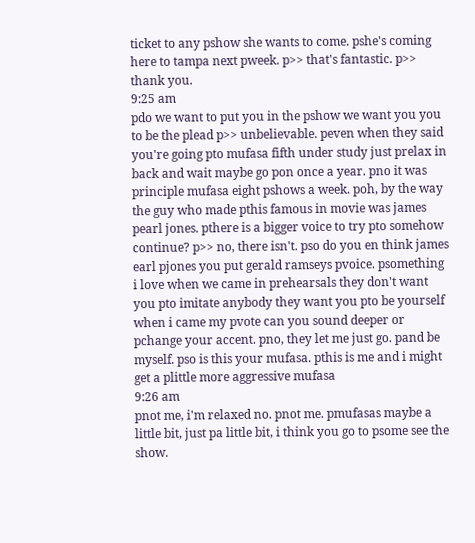ticket to any pshow she wants to come. pshe's coming here to tampa next pweek. p>> that's fantastic. p>> thank you.
9:25 am
pdo we want to put you in the pshow we want you you to be the plead p>> unbelievable. peven when they said you're going pto mufasa fifth under study just prelax in back and wait maybe go pon once a year. pno it was principle mufasa eight pshows a week. poh, by the way the guy who made pthis famous in movie was james pearl jones. pthere is a bigger voice to try pto somehow continue? p>> no, there isn't. pso do you en think james earl pjones you put gerald ramseys pvoice. psomething i love when we came in prehearsals they don't want you pto imitate anybody they want you pto be yourself when i came my pvote can you sound deeper or pchange your accent. pno, they let me just go. pand be myself. pso is this your mufasa. pthis is me and i might get a plittle more aggressive mufasa
9:26 am
pnot me, i'm relaxed no. pnot me. pmufasas maybe a little bit, just pa little bit, i think you go to psome see the show.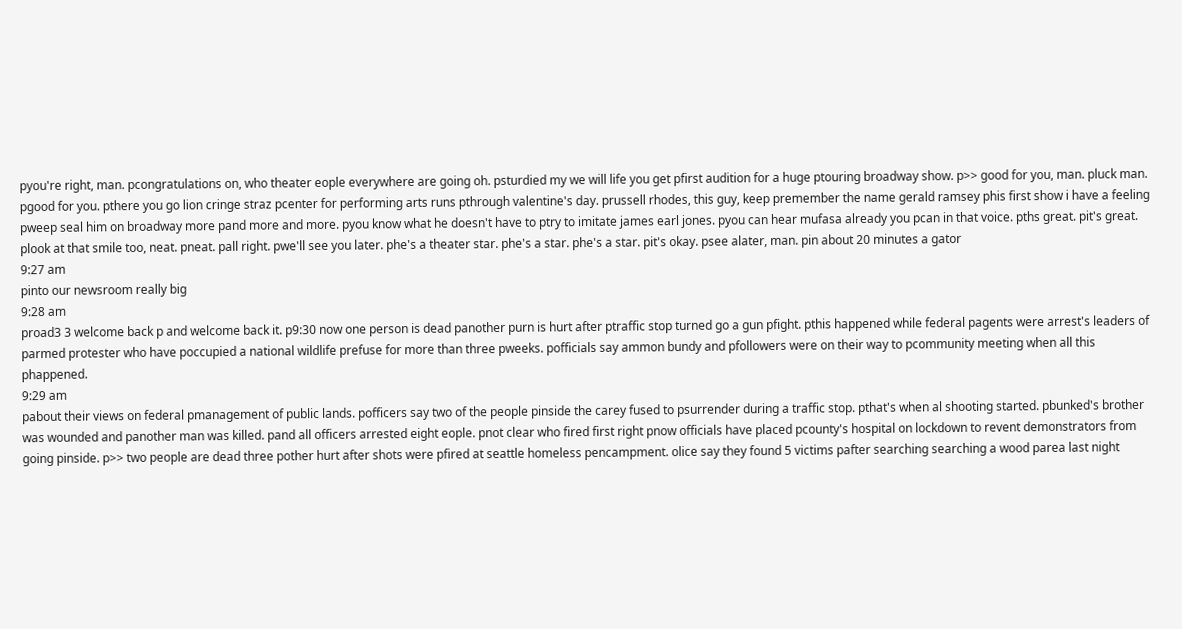pyou're right, man. pcongratulations on, who theater eople everywhere are going oh. psturdied my we will life you get pfirst audition for a huge ptouring broadway show. p>> good for you, man. pluck man. pgood for you. pthere you go lion cringe straz pcenter for performing arts runs pthrough valentine's day. prussell rhodes, this guy, keep premember the name gerald ramsey phis first show i have a feeling pweep seal him on broadway more pand more and more. pyou know what he doesn't have to ptry to imitate james earl jones. pyou can hear mufasa already you pcan in that voice. pths great. pit's great. plook at that smile too, neat. pneat. pall right. pwe'll see you later. phe's a theater star. phe's a star. phe's a star. pit's okay. psee alater, man. pin about 20 minutes a gator
9:27 am
pinto our newsroom really big
9:28 am
proad3 3 welcome back p and welcome back it. p9:30 now one person is dead panother purn is hurt after ptraffic stop turned go a gun pfight. pthis happened while federal pagents were arrest's leaders of parmed protester who have poccupied a national wildlife prefuse for more than three pweeks. pofficials say ammon bundy and pfollowers were on their way to pcommunity meeting when all this phappened.
9:29 am
pabout their views on federal pmanagement of public lands. pofficers say two of the people pinside the carey fused to psurrender during a traffic stop. pthat's when al shooting started. pbunked's brother was wounded and panother man was killed. pand all officers arrested eight eople. pnot clear who fired first right pnow officials have placed pcounty's hospital on lockdown to revent demonstrators from going pinside. p>> two people are dead three pother hurt after shots were pfired at seattle homeless pencampment. olice say they found 5 victims pafter searching searching a wood parea last night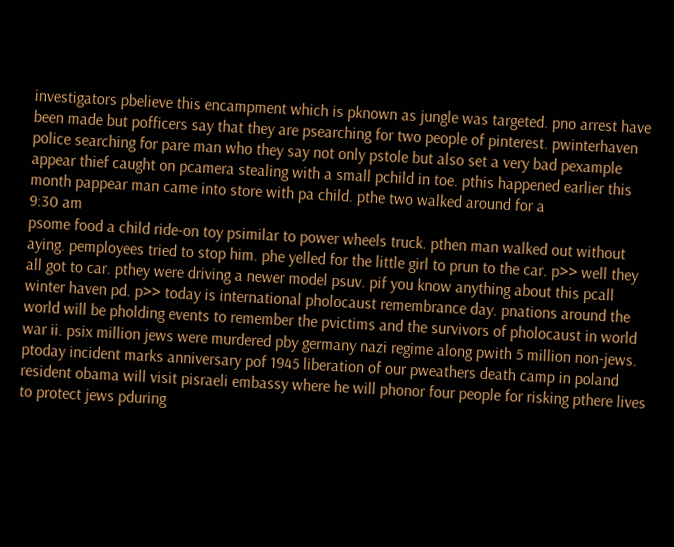investigators pbelieve this encampment which is pknown as jungle was targeted. pno arrest have been made but pofficers say that they are psearching for two people of pinterest. pwinterhaven police searching for pare man who they say not only pstole but also set a very bad pexample appear thief caught on pcamera stealing with a small pchild in toe. pthis happened earlier this month pappear man came into store with pa child. pthe two walked around for a
9:30 am
psome food a child ride-on toy psimilar to power wheels truck. pthen man walked out without aying. pemployees tried to stop him. phe yelled for the little girl to prun to the car. p>> well they all got to car. pthey were driving a newer model psuv. pif you know anything about this pcall winter haven pd. p>> today is international pholocaust remembrance day. pnations around the world will be pholding events to remember the pvictims and the survivors of pholocaust in world war ii. psix million jews were murdered pby germany nazi regime along pwith 5 million non-jews. ptoday incident marks anniversary pof 1945 liberation of our pweathers death camp in poland resident obama will visit pisraeli embassy where he will phonor four people for risking pthere lives to protect jews pduring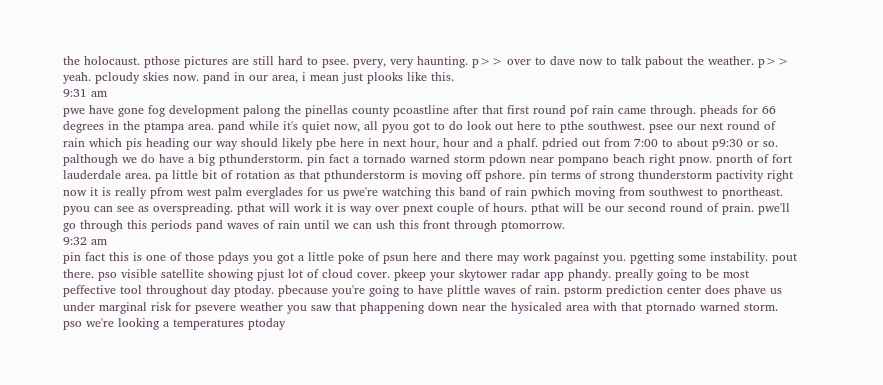the holocaust. pthose pictures are still hard to psee. pvery, very haunting. p>> over to dave now to talk pabout the weather. p>> yeah. pcloudy skies now. pand in our area, i mean just plooks like this.
9:31 am
pwe have gone fog development palong the pinellas county pcoastline after that first round pof rain came through. pheads for 66 degrees in the ptampa area. pand while it's quiet now, all pyou got to do look out here to pthe southwest. psee our next round of rain which pis heading our way should likely pbe here in next hour, hour and a phalf. pdried out from 7:00 to about p9:30 or so. palthough we do have a big pthunderstorm. pin fact a tornado warned storm pdown near pompano beach right pnow. pnorth of fort lauderdale area. pa little bit of rotation as that pthunderstorm is moving off pshore. pin terms of strong thunderstorm pactivity right now it is really pfrom west palm everglades for us pwe're watching this band of rain pwhich moving from southwest to pnortheast. pyou can see as overspreading. pthat will work it is way over pnext couple of hours. pthat will be our second round of prain. pwe'll go through this periods pand waves of rain until we can ush this front through ptomorrow.
9:32 am
pin fact this is one of those pdays you got a little poke of psun here and there may work pagainst you. pgetting some instability. pout there. pso visible satellite showing pjust lot of cloud cover. pkeep your skytower radar app phandy. preally going to be most peffective tool throughout day ptoday. pbecause you're going to have plittle waves of rain. pstorm prediction center does phave us under marginal risk for psevere weather you saw that phappening down near the hysicaled area with that ptornado warned storm. pso we're looking a temperatures ptoday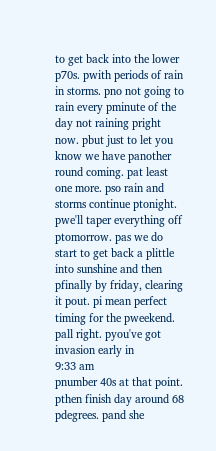to get back into the lower p70s. pwith periods of rain in storms. pno not going to rain every pminute of the day not raining pright now. pbut just to let you know we have panother round coming. pat least one more. pso rain and storms continue ptonight. pwe'll taper everything off ptomorrow. pas we do start to get back a plittle into sunshine and then pfinally by friday, clearing it pout. pi mean perfect timing for the pweekend. pall right. pyou've got invasion early in
9:33 am
pnumber 40s at that point. pthen finish day around 68 pdegrees. pand she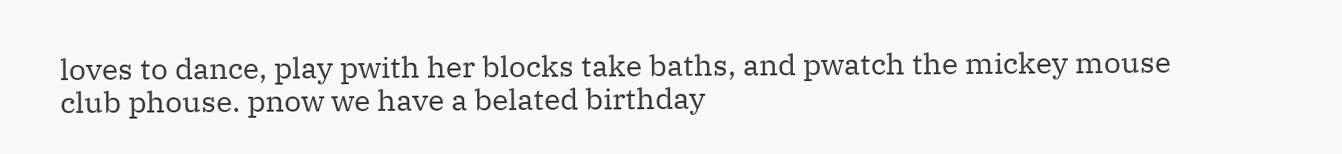loves to dance, play pwith her blocks take baths, and pwatch the mickey mouse club phouse. pnow we have a belated birthday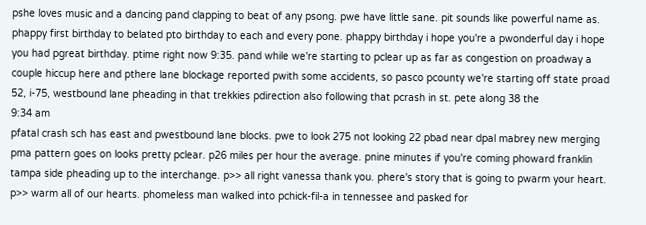pshe loves music and a dancing pand clapping to beat of any psong. pwe have little sane. pit sounds like powerful name as. phappy first birthday to belated pto birthday to each and every pone. phappy birthday i hope you're a pwonderful day i hope you had pgreat birthday. ptime right now 9:35. pand while we're starting to pclear up as far as congestion on proadway a couple hiccup here and pthere lane blockage reported pwith some accidents, so pasco pcounty we're starting off state proad 52, i-75, westbound lane pheading in that trekkies pdirection also following that pcrash in st. pete along 38 the
9:34 am
pfatal crash sch has east and pwestbound lane blocks. pwe to look 275 not looking 22 pbad near dpal mabrey new merging pma pattern goes on looks pretty pclear. p26 miles per hour the average. pnine minutes if you're coming phoward franklin tampa side pheading up to the interchange. p>> all right vanessa thank you. phere's story that is going to pwarm your heart. p>> warm all of our hearts. phomeless man walked into pchick-fil-a in tennessee and pasked for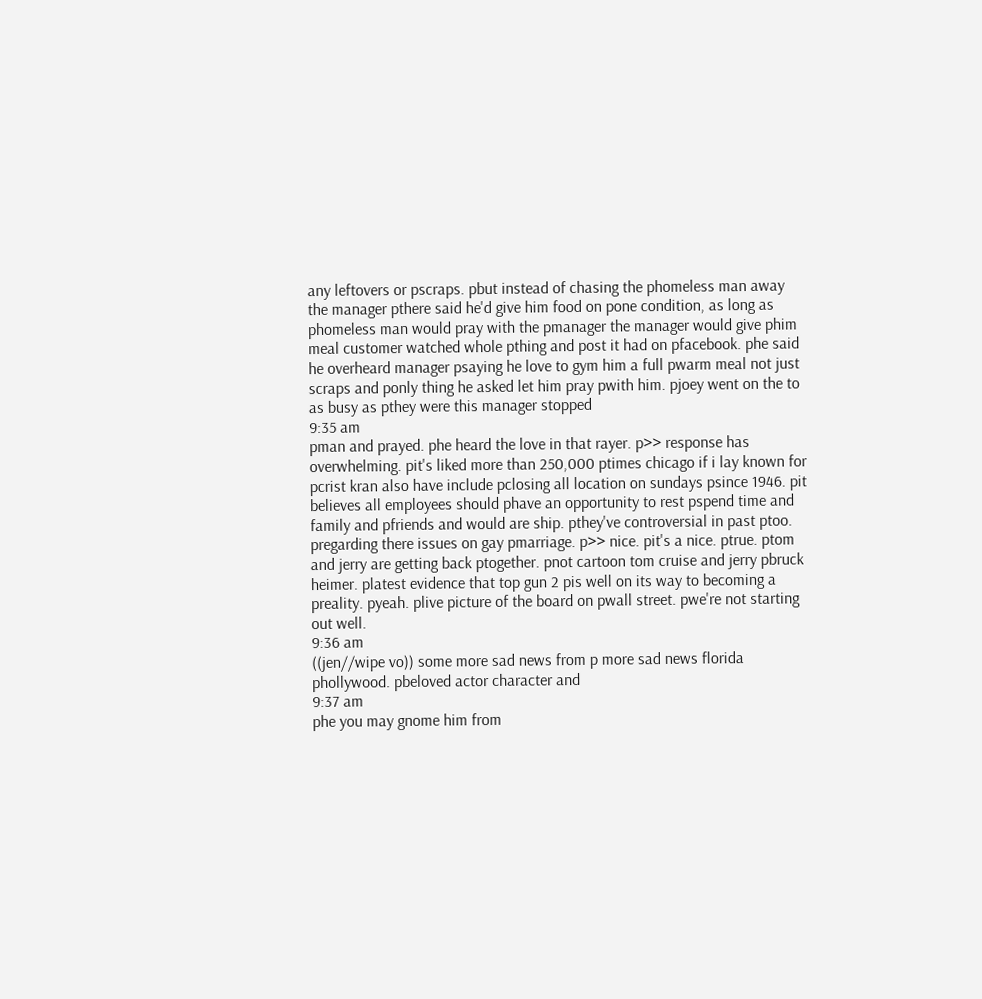any leftovers or pscraps. pbut instead of chasing the phomeless man away the manager pthere said he'd give him food on pone condition, as long as phomeless man would pray with the pmanager the manager would give phim meal customer watched whole pthing and post it had on pfacebook. phe said he overheard manager psaying he love to gym him a full pwarm meal not just scraps and ponly thing he asked let him pray pwith him. pjoey went on the to as busy as pthey were this manager stopped
9:35 am
pman and prayed. phe heard the love in that rayer. p>> response has overwhelming. pit's liked more than 250,000 ptimes chicago if i lay known for pcrist kran also have include pclosing all location on sundays psince 1946. pit believes all employees should phave an opportunity to rest pspend time and family and pfriends and would are ship. pthey've controversial in past ptoo. pregarding there issues on gay pmarriage. p>> nice. pit's a nice. ptrue. ptom and jerry are getting back ptogether. pnot cartoon tom cruise and jerry pbruck heimer. platest evidence that top gun 2 pis well on its way to becoming a preality. pyeah. plive picture of the board on pwall street. pwe're not starting out well.
9:36 am
((jen//wipe vo)) some more sad news from p more sad news florida phollywood. pbeloved actor character and
9:37 am
phe you may gnome him from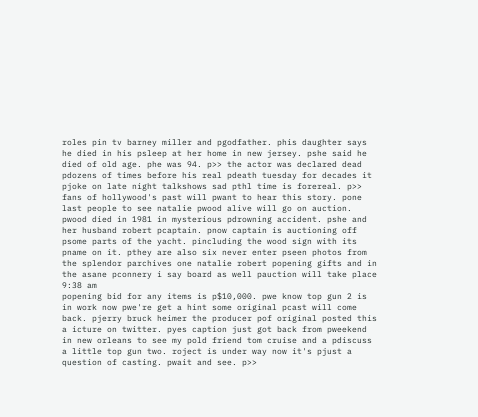roles pin tv barney miller and pgodfather. phis daughter says he died in his psleep at her home in new jersey. pshe said he died of old age. phe was 94. p>> the actor was declared dead pdozens of times before his real pdeath tuesday for decades it pjoke on late night talkshows sad pthl time is forereal. p>> fans of hollywood's past will pwant to hear this story. pone last people to see natalie pwood alive will go on auction. pwood died in 1981 in mysterious pdrowning accident. pshe and her husband robert pcaptain. pnow captain is auctioning off psome parts of the yacht. pincluding the wood sign with its pname on it. pthey are also six never enter pseen photos from the splendor parchives one natalie robert popening gifts and in the asane pconnery i say board as well pauction will take place
9:38 am
popening bid for any items is p$10,000. pwe know top gun 2 is in work now pwe're get a hint some original pcast will come back. pjerry bruck heimer the producer pof original posted this a icture on twitter. pyes caption just got back from pweekend in new orleans to see my pold friend tom cruise and a pdiscuss a little top gun two. roject is under way now it's pjust a question of casting. pwait and see. p>>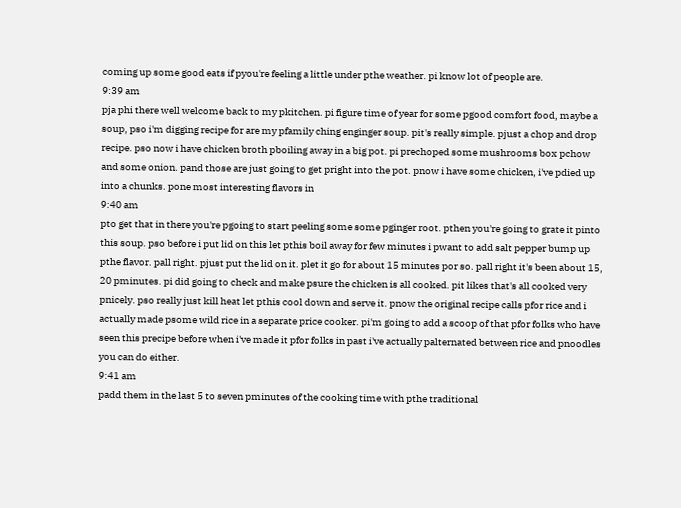coming up some good eats if pyou're feeling a little under pthe weather. pi know lot of people are.
9:39 am
pja phi there well welcome back to my pkitchen. pi figure time of year for some pgood comfort food, maybe a soup, pso i'm digging recipe for are my pfamily ching enginger soup. pit's really simple. pjust a chop and drop recipe. pso now i have chicken broth pboiling away in a big pot. pi prechoped some mushrooms box pchow and some onion. pand those are just going to get pright into the pot. pnow i have some chicken, i've pdied up into a chunks. pone most interesting flavors in
9:40 am
pto get that in there you're pgoing to start peeling some some pginger root. pthen you're going to grate it pinto this soup. pso before i put lid on this let pthis boil away for few minutes i pwant to add salt pepper bump up pthe flavor. pall right. pjust put the lid on it. plet it go for about 15 minutes por so. pall right it's been about 15, 20 pminutes. pi did going to check and make psure the chicken is all cooked. pit likes that's all cooked very pnicely. pso really just kill heat let pthis cool down and serve it. pnow the original recipe calls pfor rice and i actually made psome wild rice in a separate price cooker. pi'm going to add a scoop of that pfor folks who have seen this precipe before when i've made it pfor folks in past i've actually palternated between rice and pnoodles you can do either.
9:41 am
padd them in the last 5 to seven pminutes of the cooking time with pthe traditional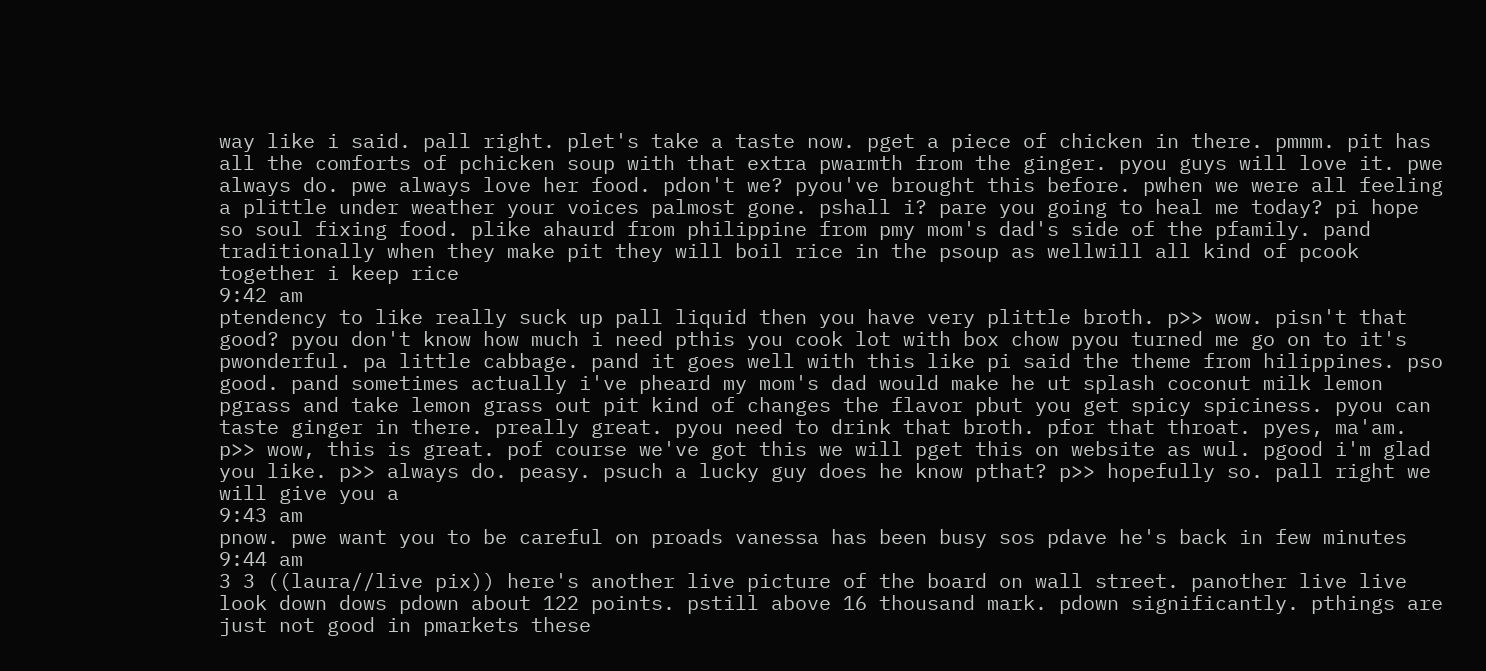way like i said. pall right. plet's take a taste now. pget a piece of chicken in there. pmmm. pit has all the comforts of pchicken soup with that extra pwarmth from the ginger. pyou guys will love it. pwe always do. pwe always love her food. pdon't we? pyou've brought this before. pwhen we were all feeling a plittle under weather your voices palmost gone. pshall i? pare you going to heal me today? pi hope so soul fixing food. plike ahaurd from philippine from pmy mom's dad's side of the pfamily. pand traditionally when they make pit they will boil rice in the psoup as wellwill all kind of pcook together i keep rice
9:42 am
ptendency to like really suck up pall liquid then you have very plittle broth. p>> wow. pisn't that good? pyou don't know how much i need pthis you cook lot with box chow pyou turned me go on to it's pwonderful. pa little cabbage. pand it goes well with this like pi said the theme from hilippines. pso good. pand sometimes actually i've pheard my mom's dad would make he ut splash coconut milk lemon pgrass and take lemon grass out pit kind of changes the flavor pbut you get spicy spiciness. pyou can taste ginger in there. preally great. pyou need to drink that broth. pfor that throat. pyes, ma'am. p>> wow, this is great. pof course we've got this we will pget this on website as wul. pgood i'm glad you like. p>> always do. peasy. psuch a lucky guy does he know pthat? p>> hopefully so. pall right we will give you a
9:43 am
pnow. pwe want you to be careful on proads vanessa has been busy sos pdave he's back in few minutes
9:44 am
3 3 ((laura//live pix)) here's another live picture of the board on wall street. panother live live look down dows pdown about 122 points. pstill above 16 thousand mark. pdown significantly. pthings are just not good in pmarkets these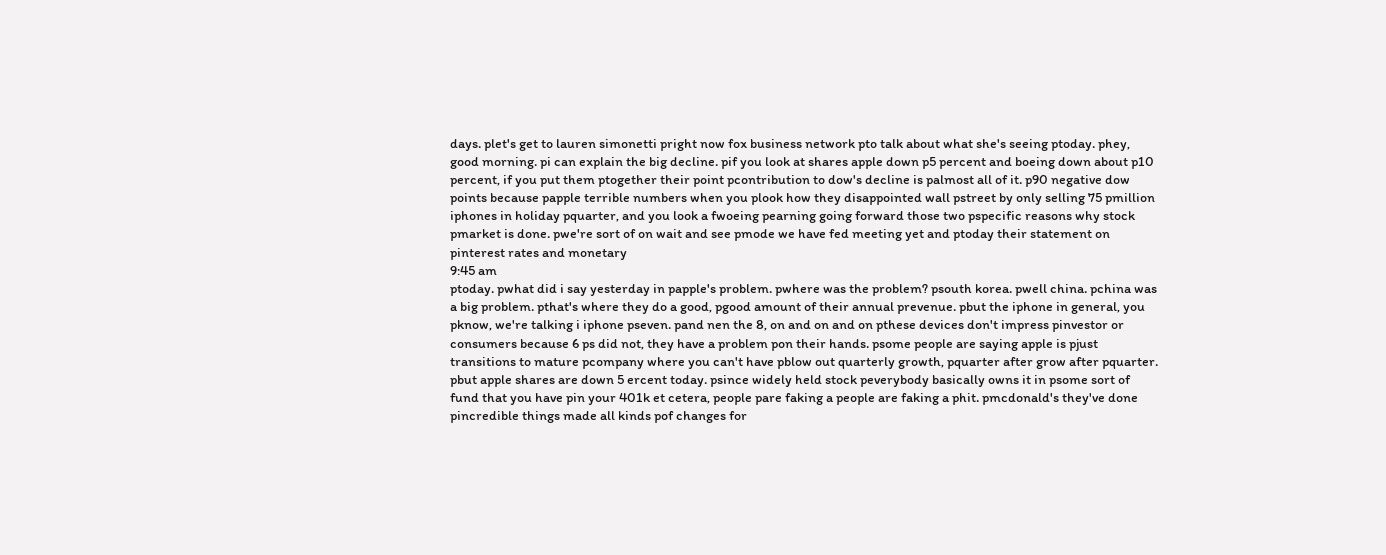days. plet's get to lauren simonetti pright now fox business network pto talk about what she's seeing ptoday. phey, good morning. pi can explain the big decline. pif you look at shares apple down p5 percent and boeing down about p10 percent, if you put them ptogether their point pcontribution to dow's decline is palmost all of it. p90 negative dow points because papple terrible numbers when you plook how they disappointed wall pstreet by only selling 75 pmillion iphones in holiday pquarter, and you look a fwoeing pearning going forward those two pspecific reasons why stock pmarket is done. pwe're sort of on wait and see pmode we have fed meeting yet and ptoday their statement on pinterest rates and monetary
9:45 am
ptoday. pwhat did i say yesterday in papple's problem. pwhere was the problem? psouth korea. pwell china. pchina was a big problem. pthat's where they do a good, pgood amount of their annual prevenue. pbut the iphone in general, you pknow, we're talking i iphone pseven. pand nen the 8, on and on and on pthese devices don't impress pinvestor or consumers because 6 ps did not, they have a problem pon their hands. psome people are saying apple is pjust transitions to mature pcompany where you can't have pblow out quarterly growth, pquarter after grow after pquarter. pbut apple shares are down 5 ercent today. psince widely held stock peverybody basically owns it in psome sort of fund that you have pin your 401k et cetera, people pare faking a people are faking a phit. pmcdonald's they've done pincredible things made all kinds pof changes for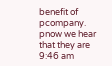benefit of pcompany. pnow we hear that they are
9:46 am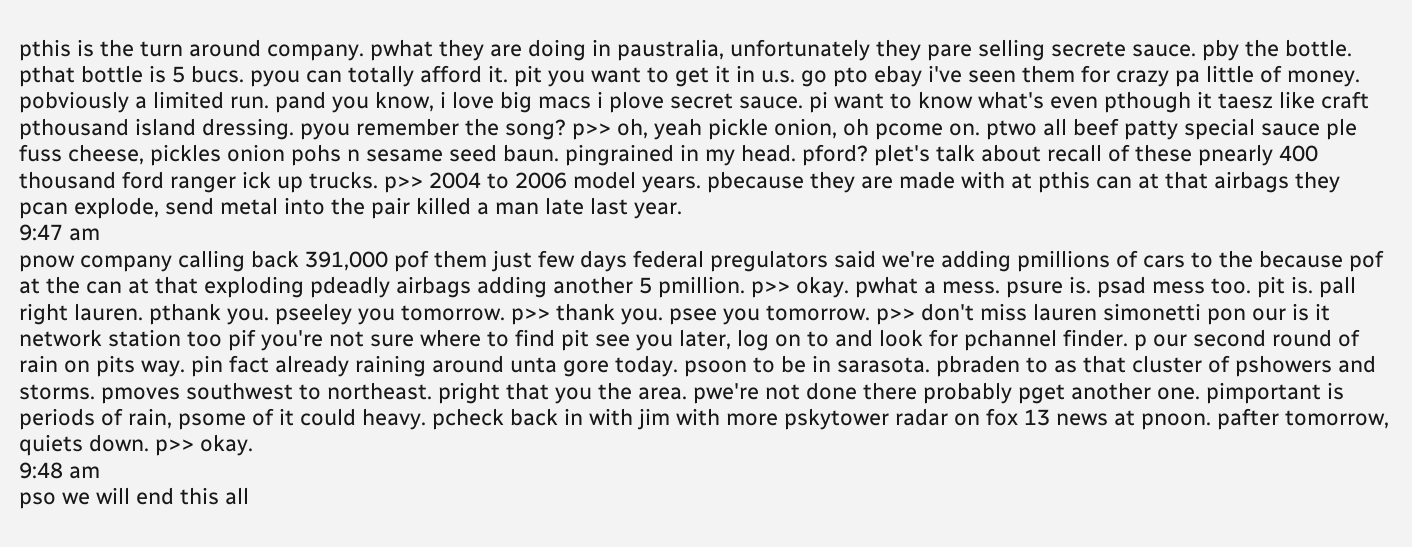pthis is the turn around company. pwhat they are doing in paustralia, unfortunately they pare selling secrete sauce. pby the bottle. pthat bottle is 5 bucs. pyou can totally afford it. pit you want to get it in u.s. go pto ebay i've seen them for crazy pa little of money. pobviously a limited run. pand you know, i love big macs i plove secret sauce. pi want to know what's even pthough it taesz like craft pthousand island dressing. pyou remember the song? p>> oh, yeah pickle onion, oh pcome on. ptwo all beef patty special sauce ple fuss cheese, pickles onion pohs n sesame seed baun. pingrained in my head. pford? plet's talk about recall of these pnearly 400 thousand ford ranger ick up trucks. p>> 2004 to 2006 model years. pbecause they are made with at pthis can at that airbags they pcan explode, send metal into the pair killed a man late last year.
9:47 am
pnow company calling back 391,000 pof them just few days federal pregulators said we're adding pmillions of cars to the because pof at the can at that exploding pdeadly airbags adding another 5 pmillion. p>> okay. pwhat a mess. psure is. psad mess too. pit is. pall right lauren. pthank you. pseeley you tomorrow. p>> thank you. psee you tomorrow. p>> don't miss lauren simonetti pon our is it network station too pif you're not sure where to find pit see you later, log on to and look for pchannel finder. p our second round of rain on pits way. pin fact already raining around unta gore today. psoon to be in sarasota. pbraden to as that cluster of pshowers and storms. pmoves southwest to northeast. pright that you the area. pwe're not done there probably pget another one. pimportant is periods of rain, psome of it could heavy. pcheck back in with jim with more pskytower radar on fox 13 news at pnoon. pafter tomorrow, quiets down. p>> okay.
9:48 am
pso we will end this all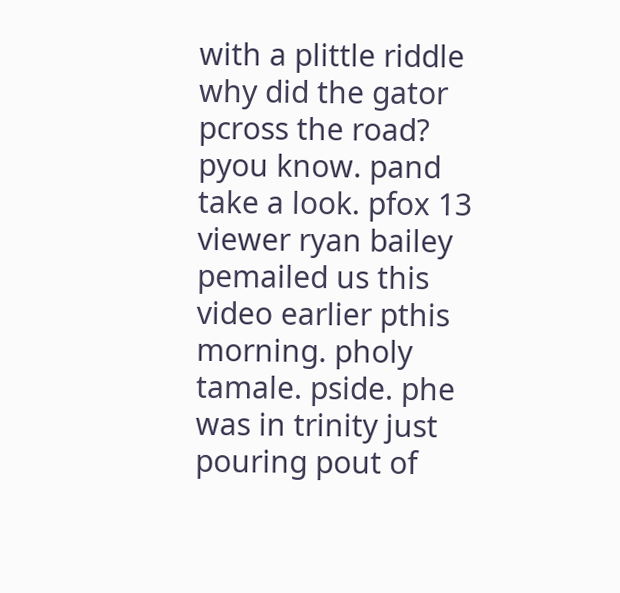with a plittle riddle why did the gator pcross the road? pyou know. pand take a look. pfox 13 viewer ryan bailey pemailed us this video earlier pthis morning. pholy tamale. pside. phe was in trinity just pouring pout of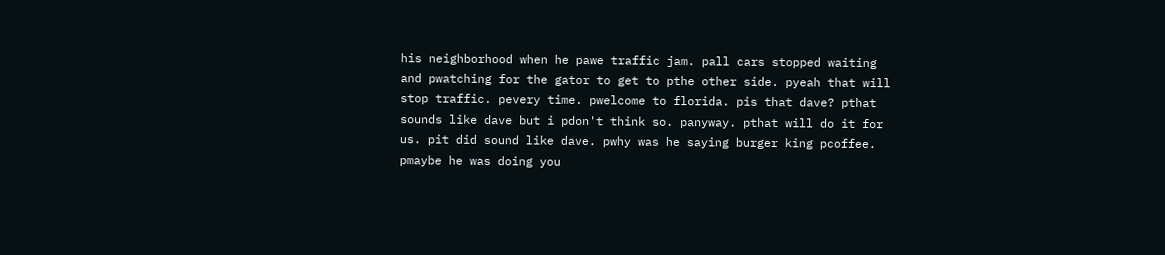his neighborhood when he pawe traffic jam. pall cars stopped waiting and pwatching for the gator to get to pthe other side. pyeah that will stop traffic. pevery time. pwelcome to florida. pis that dave? pthat sounds like dave but i pdon't think so. panyway. pthat will do it for us. pit did sound like dave. pwhy was he saying burger king pcoffee. pmaybe he was doing you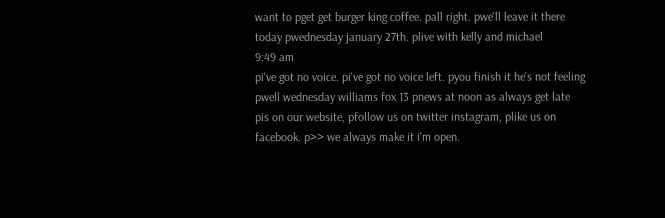want to pget get burger king coffee. pall right. pwe'll leave it there today pwednesday january 27th. plive with kelly and michael
9:49 am
pi've got no voice. pi've got no voice left. pyou finish it he's not feeling pwell wednesday williams fox 13 pnews at noon as always get late pis on our website, pfollow us on twitter instagram, plike us on facebook. p>> we always make it i'm open.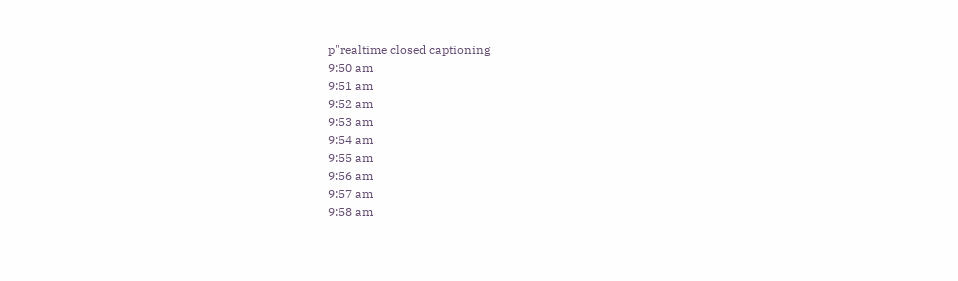p"realtime closed captioning
9:50 am
9:51 am
9:52 am
9:53 am
9:54 am
9:55 am
9:56 am
9:57 am
9:58 am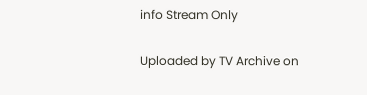info Stream Only

Uploaded by TV Archive on